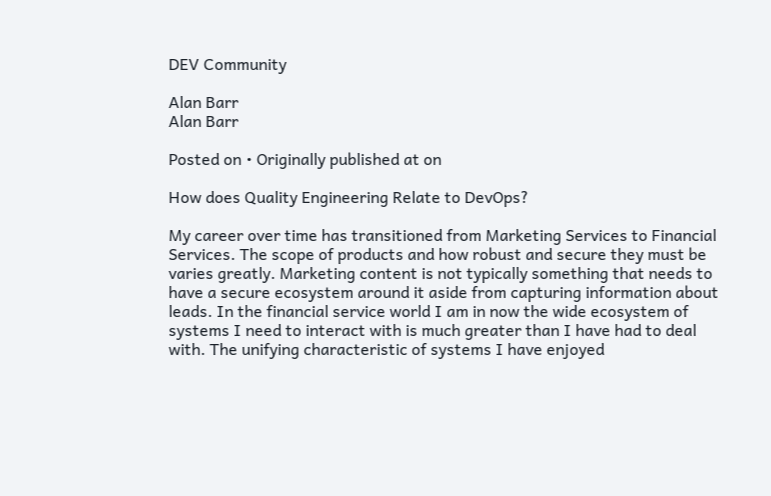DEV Community

Alan Barr
Alan Barr

Posted on • Originally published at on

How does Quality Engineering Relate to DevOps?

My career over time has transitioned from Marketing Services to Financial Services. The scope of products and how robust and secure they must be varies greatly. Marketing content is not typically something that needs to have a secure ecosystem around it aside from capturing information about leads. In the financial service world I am in now the wide ecosystem of systems I need to interact with is much greater than I have had to deal with. The unifying characteristic of systems I have enjoyed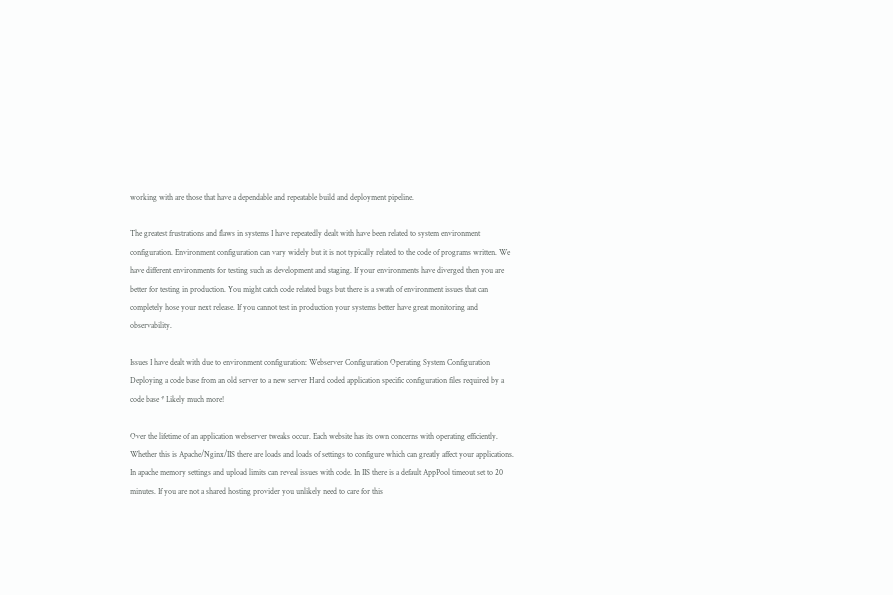working with are those that have a dependable and repeatable build and deployment pipeline.

The greatest frustrations and flaws in systems I have repeatedly dealt with have been related to system environment configuration. Environment configuration can vary widely but it is not typically related to the code of programs written. We have different environments for testing such as development and staging. If your environments have diverged then you are better for testing in production. You might catch code related bugs but there is a swath of environment issues that can completely hose your next release. If you cannot test in production your systems better have great monitoring and observability.

Issues I have dealt with due to environment configuration: Webserver Configuration Operating System Configuration Deploying a code base from an old server to a new server Hard coded application specific configuration files required by a code base * Likely much more!

Over the lifetime of an application webserver tweaks occur. Each website has its own concerns with operating efficiently. Whether this is Apache/Nginx/IIS there are loads and loads of settings to configure which can greatly affect your applications. In apache memory settings and upload limits can reveal issues with code. In IIS there is a default AppPool timeout set to 20 minutes. If you are not a shared hosting provider you unlikely need to care for this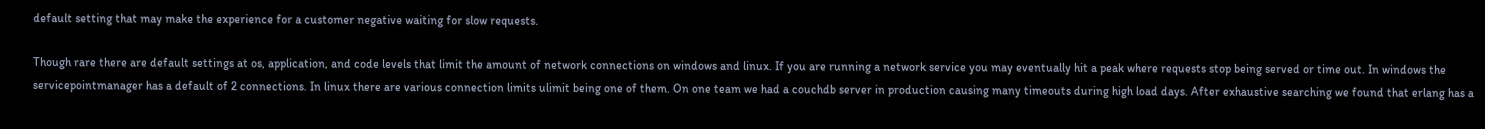default setting that may make the experience for a customer negative waiting for slow requests.

Though rare there are default settings at os, application, and code levels that limit the amount of network connections on windows and linux. If you are running a network service you may eventually hit a peak where requests stop being served or time out. In windows the servicepointmanager has a default of 2 connections. In linux there are various connection limits ulimit being one of them. On one team we had a couchdb server in production causing many timeouts during high load days. After exhaustive searching we found that erlang has a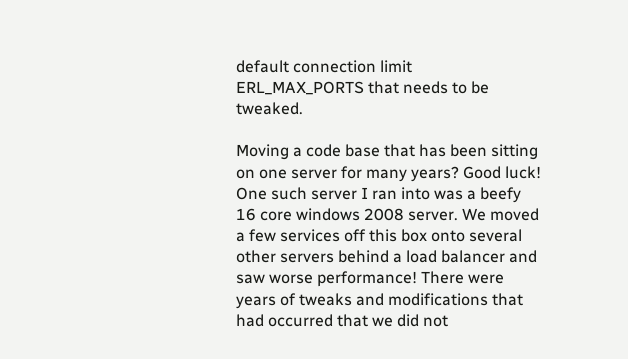default connection limit ERL_MAX_PORTS that needs to be tweaked.

Moving a code base that has been sitting on one server for many years? Good luck! One such server I ran into was a beefy 16 core windows 2008 server. We moved a few services off this box onto several other servers behind a load balancer and saw worse performance! There were years of tweaks and modifications that had occurred that we did not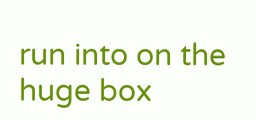run into on the huge box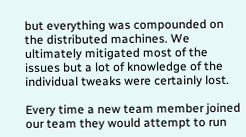but everything was compounded on the distributed machines. We ultimately mitigated most of the issues but a lot of knowledge of the individual tweaks were certainly lost.

Every time a new team member joined our team they would attempt to run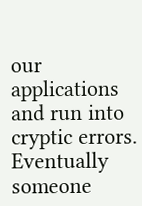our applications and run into cryptic errors. Eventually someone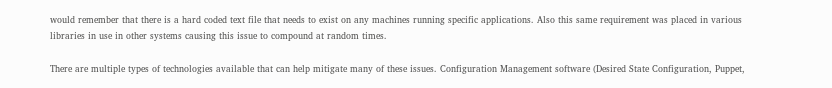would remember that there is a hard coded text file that needs to exist on any machines running specific applications. Also this same requirement was placed in various libraries in use in other systems causing this issue to compound at random times.

There are multiple types of technologies available that can help mitigate many of these issues. Configuration Management software (Desired State Configuration, Puppet,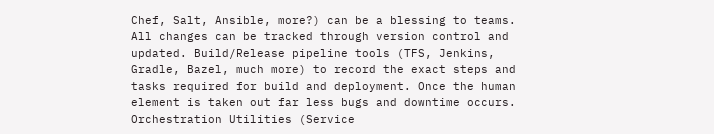Chef, Salt, Ansible, more?) can be a blessing to teams. All changes can be tracked through version control and updated. Build/Release pipeline tools (TFS, Jenkins, Gradle, Bazel, much more) to record the exact steps and tasks required for build and deployment. Once the human element is taken out far less bugs and downtime occurs. Orchestration Utilities (Service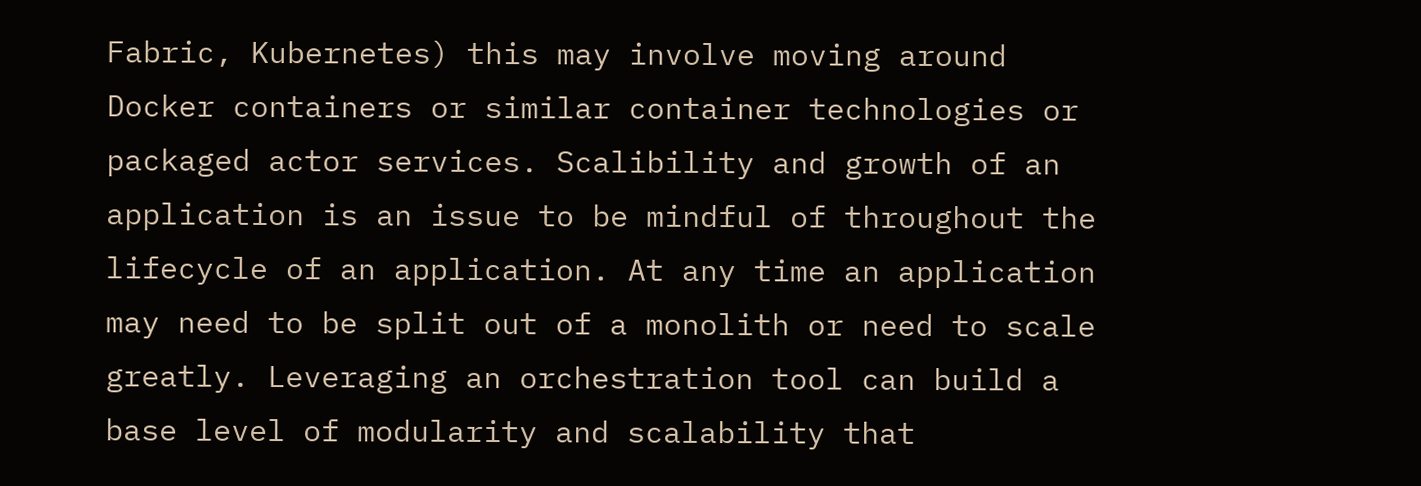Fabric, Kubernetes) this may involve moving around Docker containers or similar container technologies or packaged actor services. Scalibility and growth of an application is an issue to be mindful of throughout the lifecycle of an application. At any time an application may need to be split out of a monolith or need to scale greatly. Leveraging an orchestration tool can build a base level of modularity and scalability that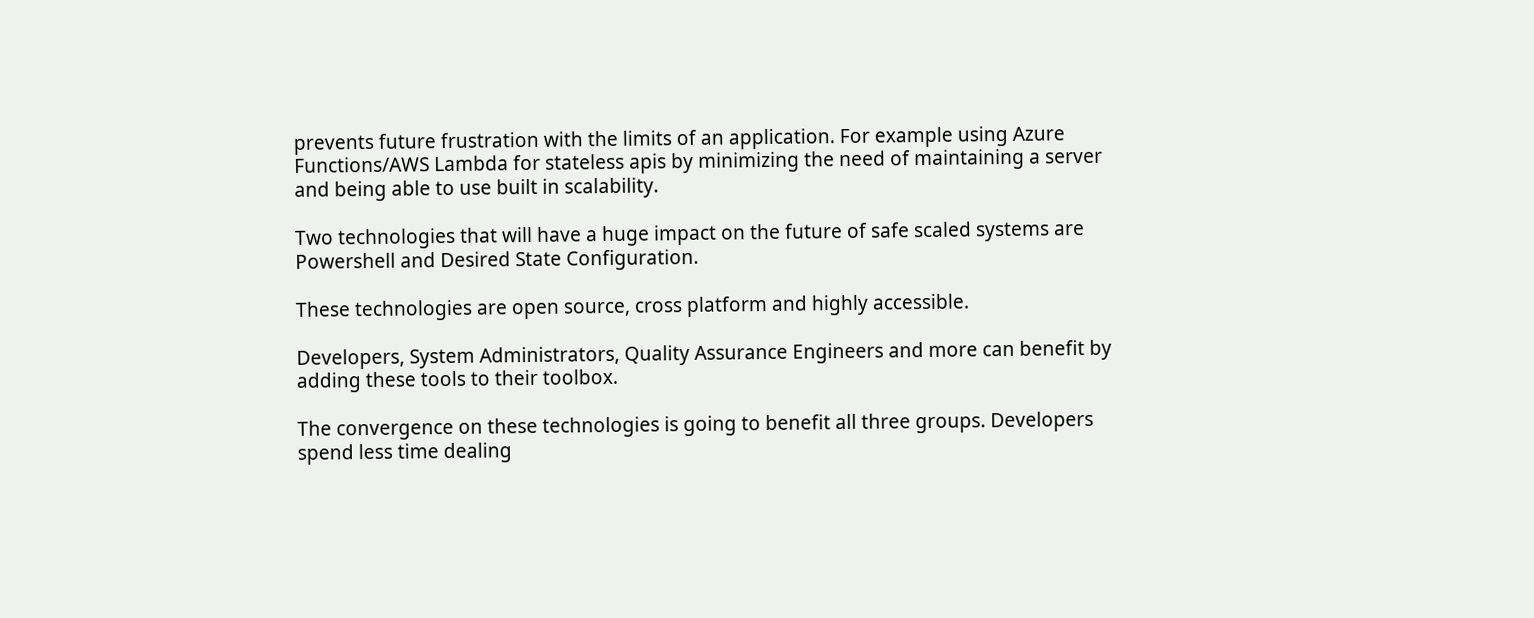prevents future frustration with the limits of an application. For example using Azure Functions/AWS Lambda for stateless apis by minimizing the need of maintaining a server and being able to use built in scalability.

Two technologies that will have a huge impact on the future of safe scaled systems are Powershell and Desired State Configuration.

These technologies are open source, cross platform and highly accessible.

Developers, System Administrators, Quality Assurance Engineers and more can benefit by adding these tools to their toolbox.

The convergence on these technologies is going to benefit all three groups. Developers spend less time dealing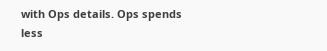with Ops details. Ops spends less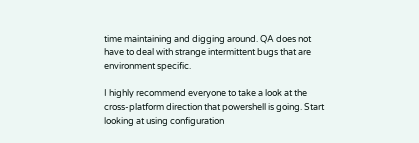time maintaining and digging around. QA does not have to deal with strange intermittent bugs that are environment specific.

I highly recommend everyone to take a look at the cross-platform direction that powershell is going. Start looking at using configuration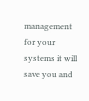management for your systems it will save you and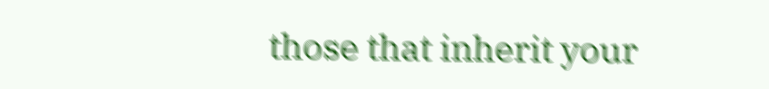those that inherit your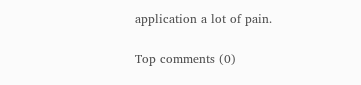application a lot of pain.

Top comments (0)